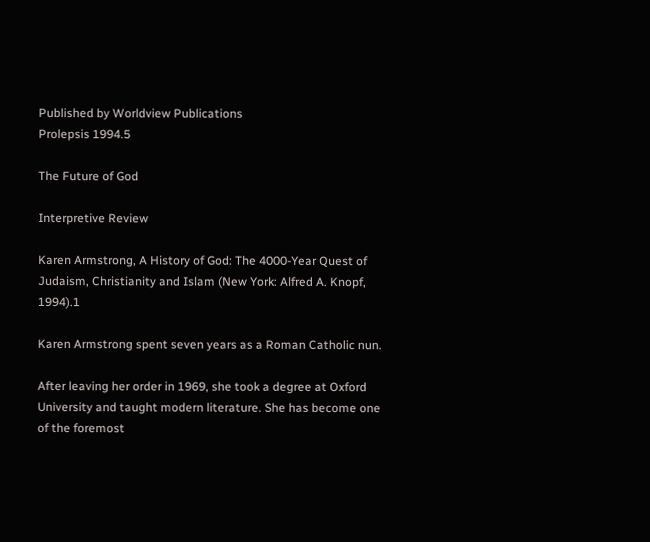Published by Worldview Publications
Prolepsis 1994.5

The Future of God

Interpretive Review

Karen Armstrong, A History of God: The 4000-Year Quest of Judaism, Christianity and Islam (New York: Alfred A. Knopf, 1994).1

Karen Armstrong spent seven years as a Roman Catholic nun.

After leaving her order in 1969, she took a degree at Oxford University and taught modern literature. She has become one of the foremost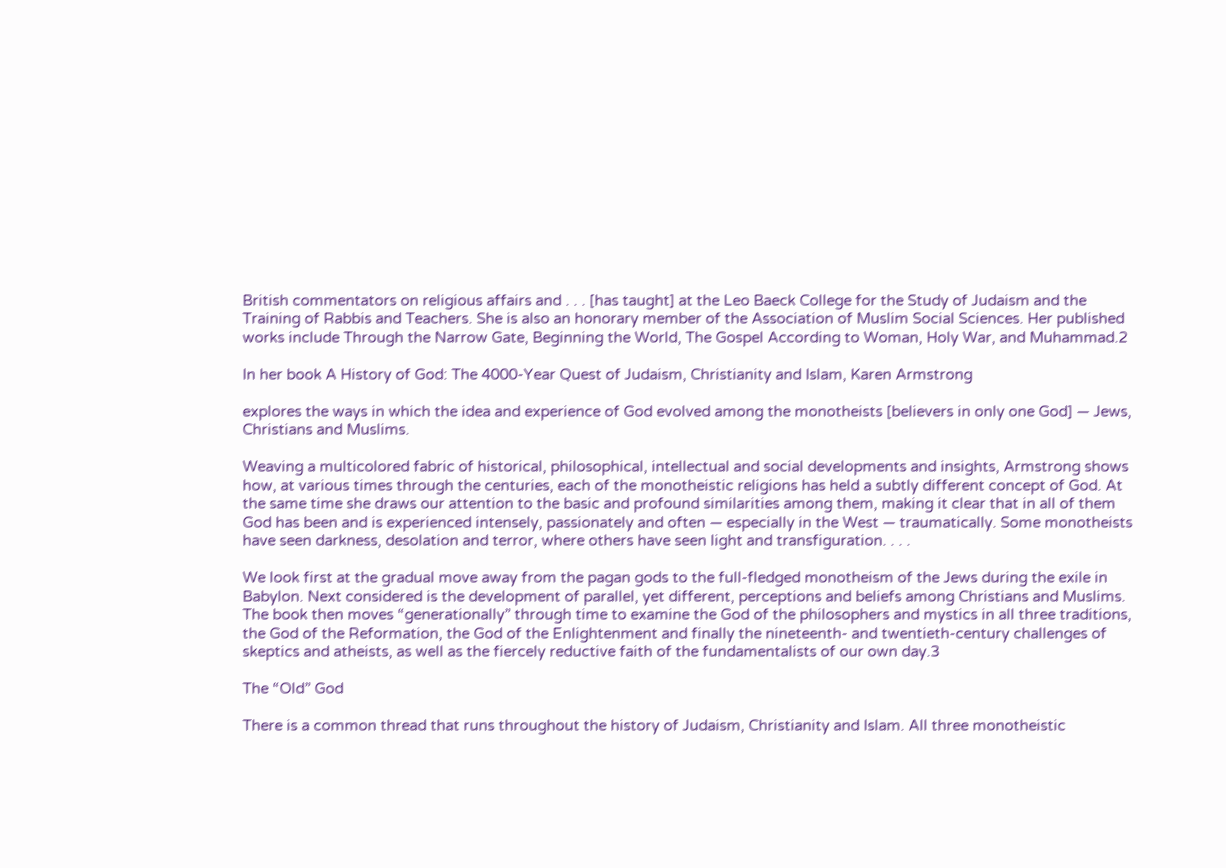British commentators on religious affairs and . . . [has taught] at the Leo Baeck College for the Study of Judaism and the Training of Rabbis and Teachers. She is also an honorary member of the Association of Muslim Social Sciences. Her published works include Through the Narrow Gate, Beginning the World, The Gospel According to Woman, Holy War, and Muhammad.2

In her book A History of God: The 4000-Year Quest of Judaism, Christianity and Islam, Karen Armstrong

explores the ways in which the idea and experience of God evolved among the monotheists [believers in only one God] — Jews, Christians and Muslims.

Weaving a multicolored fabric of historical, philosophical, intellectual and social developments and insights, Armstrong shows how, at various times through the centuries, each of the monotheistic religions has held a subtly different concept of God. At the same time she draws our attention to the basic and profound similarities among them, making it clear that in all of them God has been and is experienced intensely, passionately and often — especially in the West — traumatically. Some monotheists have seen darkness, desolation and terror, where others have seen light and transfiguration. . . .

We look first at the gradual move away from the pagan gods to the full-fledged monotheism of the Jews during the exile in Babylon. Next considered is the development of parallel, yet different, perceptions and beliefs among Christians and Muslims. The book then moves “generationally” through time to examine the God of the philosophers and mystics in all three traditions, the God of the Reformation, the God of the Enlightenment and finally the nineteenth- and twentieth-century challenges of skeptics and atheists, as well as the fiercely reductive faith of the fundamentalists of our own day.3

The “Old” God

There is a common thread that runs throughout the history of Judaism, Christianity and Islam. All three monotheistic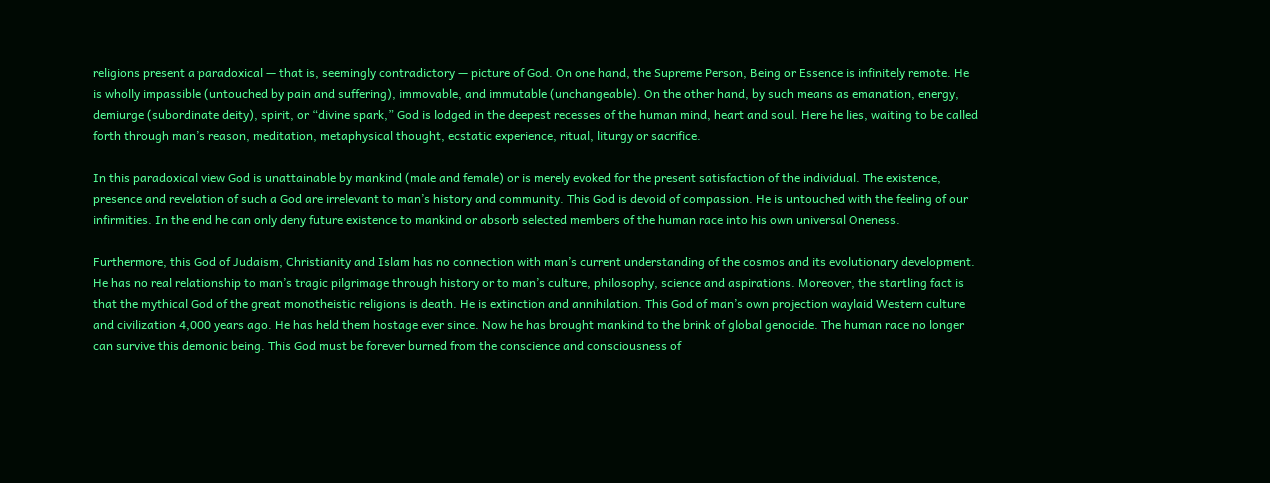religions present a paradoxical — that is, seemingly contradictory — picture of God. On one hand, the Supreme Person, Being or Essence is infinitely remote. He is wholly impassible (untouched by pain and suffering), immovable, and immutable (unchangeable). On the other hand, by such means as emanation, energy, demiurge (subordinate deity), spirit, or “divine spark,” God is lodged in the deepest recesses of the human mind, heart and soul. Here he lies, waiting to be called forth through man’s reason, meditation, metaphysical thought, ecstatic experience, ritual, liturgy or sacrifice.

In this paradoxical view God is unattainable by mankind (male and female) or is merely evoked for the present satisfaction of the individual. The existence, presence and revelation of such a God are irrelevant to man’s history and community. This God is devoid of compassion. He is untouched with the feeling of our infirmities. In the end he can only deny future existence to mankind or absorb selected members of the human race into his own universal Oneness.

Furthermore, this God of Judaism, Christianity and Islam has no connection with man’s current understanding of the cosmos and its evolutionary development. He has no real relationship to man’s tragic pilgrimage through history or to man’s culture, philosophy, science and aspirations. Moreover, the startling fact is that the mythical God of the great monotheistic religions is death. He is extinction and annihilation. This God of man’s own projection waylaid Western culture and civilization 4,000 years ago. He has held them hostage ever since. Now he has brought mankind to the brink of global genocide. The human race no longer can survive this demonic being. This God must be forever burned from the conscience and consciousness of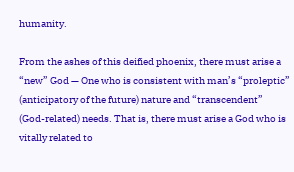humanity.

From the ashes of this deified phoenix, there must arise a “new” God — One who is consistent with man’s “proleptic” (anticipatory of the future) nature and “transcendent” (God-related) needs. That is, there must arise a God who is vitally related to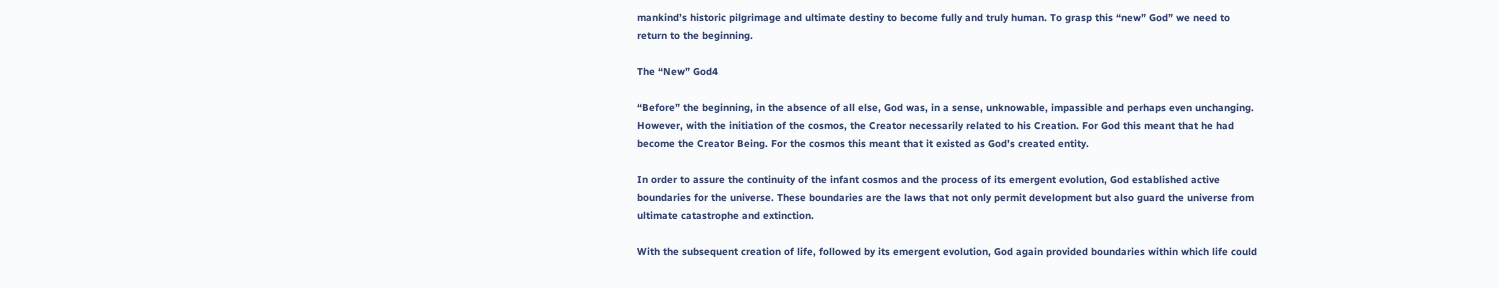mankind’s historic pilgrimage and ultimate destiny to become fully and truly human. To grasp this “new” God” we need to return to the beginning.

The “New” God4

“Before” the beginning, in the absence of all else, God was, in a sense, unknowable, impassible and perhaps even unchanging. However, with the initiation of the cosmos, the Creator necessarily related to his Creation. For God this meant that he had become the Creator Being. For the cosmos this meant that it existed as God’s created entity.

In order to assure the continuity of the infant cosmos and the process of its emergent evolution, God established active boundaries for the universe. These boundaries are the laws that not only permit development but also guard the universe from ultimate catastrophe and extinction.

With the subsequent creation of life, followed by its emergent evolution, God again provided boundaries within which life could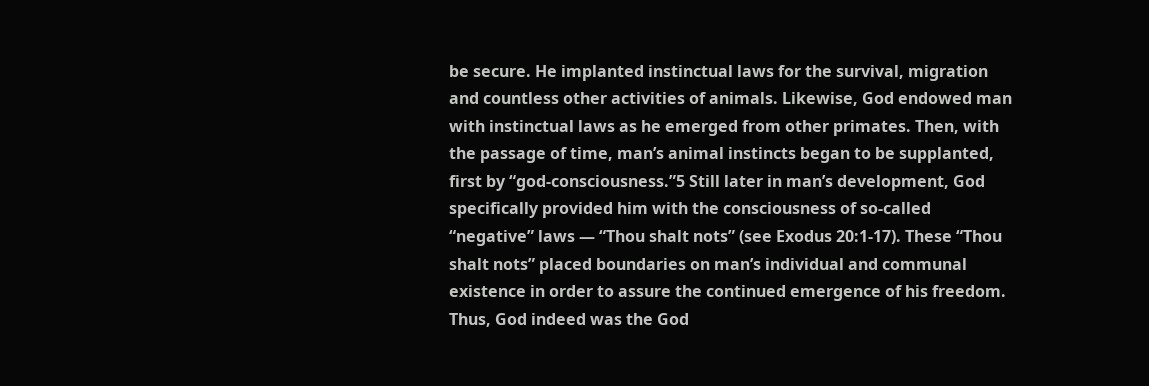be secure. He implanted instinctual laws for the survival, migration and countless other activities of animals. Likewise, God endowed man with instinctual laws as he emerged from other primates. Then, with the passage of time, man’s animal instincts began to be supplanted, first by “god-consciousness.”5 Still later in man’s development, God specifically provided him with the consciousness of so-called “negative” laws — “Thou shalt nots” (see Exodus 20:1-17). These “Thou shalt nots” placed boundaries on man’s individual and communal existence in order to assure the continued emergence of his freedom. Thus, God indeed was the God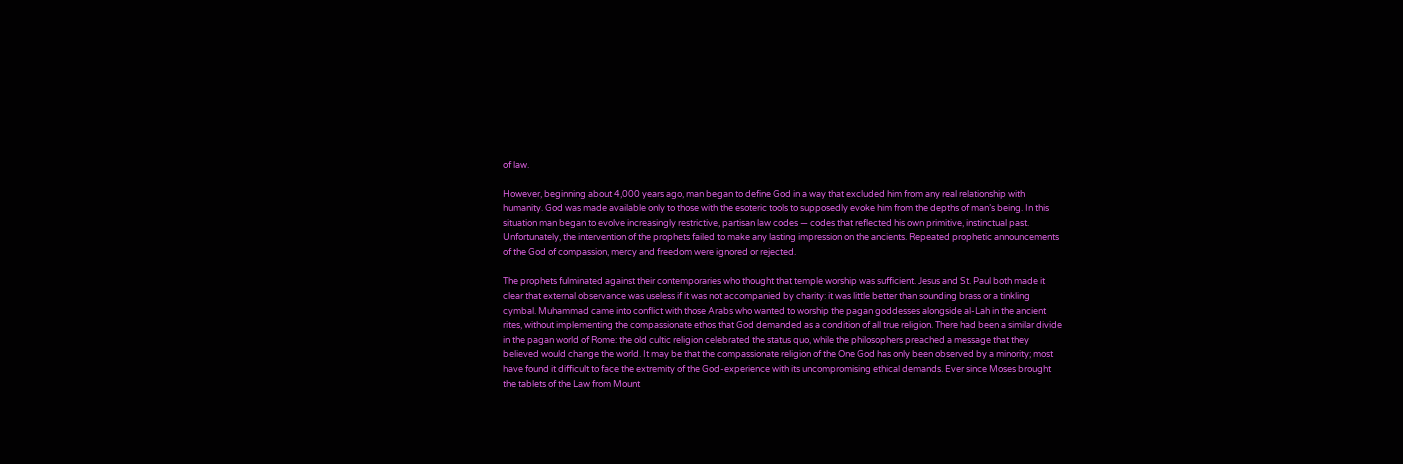of law.

However, beginning about 4,000 years ago, man began to define God in a way that excluded him from any real relationship with humanity. God was made available only to those with the esoteric tools to supposedly evoke him from the depths of man’s being. In this situation man began to evolve increasingly restrictive, partisan law codes — codes that reflected his own primitive, instinctual past. Unfortunately, the intervention of the prophets failed to make any lasting impression on the ancients. Repeated prophetic announcements of the God of compassion, mercy and freedom were ignored or rejected.

The prophets fulminated against their contemporaries who thought that temple worship was sufficient. Jesus and St. Paul both made it clear that external observance was useless if it was not accompanied by charity: it was little better than sounding brass or a tinkling cymbal. Muhammad came into conflict with those Arabs who wanted to worship the pagan goddesses alongside al-Lah in the ancient rites, without implementing the compassionate ethos that God demanded as a condition of all true religion. There had been a similar divide in the pagan world of Rome: the old cultic religion celebrated the status quo, while the philosophers preached a message that they believed would change the world. It may be that the compassionate religion of the One God has only been observed by a minority; most have found it difficult to face the extremity of the God-experience with its uncompromising ethical demands. Ever since Moses brought the tablets of the Law from Mount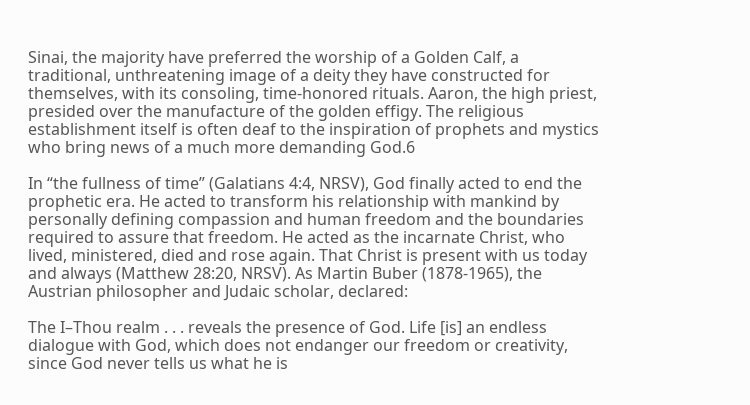Sinai, the majority have preferred the worship of a Golden Calf, a traditional, unthreatening image of a deity they have constructed for themselves, with its consoling, time-honored rituals. Aaron, the high priest, presided over the manufacture of the golden effigy. The religious establishment itself is often deaf to the inspiration of prophets and mystics who bring news of a much more demanding God.6

In “the fullness of time” (Galatians 4:4, NRSV), God finally acted to end the prophetic era. He acted to transform his relationship with mankind by personally defining compassion and human freedom and the boundaries required to assure that freedom. He acted as the incarnate Christ, who lived, ministered, died and rose again. That Christ is present with us today and always (Matthew 28:20, NRSV). As Martin Buber (1878-1965), the Austrian philosopher and Judaic scholar, declared:

The I–Thou realm . . . reveals the presence of God. Life [is] an endless dialogue with God, which does not endanger our freedom or creativity, since God never tells us what he is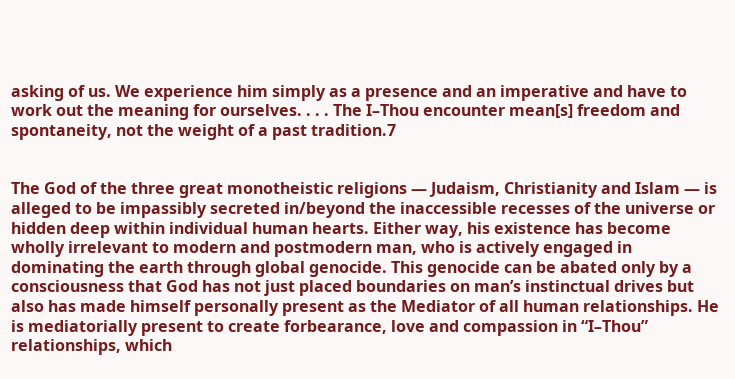asking of us. We experience him simply as a presence and an imperative and have to work out the meaning for ourselves. . . . The I–Thou encounter mean[s] freedom and spontaneity, not the weight of a past tradition.7


The God of the three great monotheistic religions — Judaism, Christianity and Islam — is alleged to be impassibly secreted in/beyond the inaccessible recesses of the universe or hidden deep within individual human hearts. Either way, his existence has become wholly irrelevant to modern and postmodern man, who is actively engaged in dominating the earth through global genocide. This genocide can be abated only by a consciousness that God has not just placed boundaries on man’s instinctual drives but also has made himself personally present as the Mediator of all human relationships. He is mediatorially present to create forbearance, love and compassion in “I–Thou” relationships, which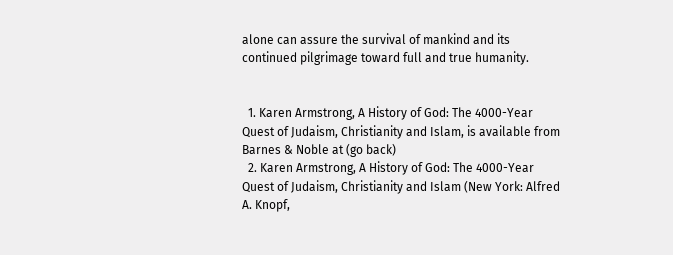alone can assure the survival of mankind and its continued pilgrimage toward full and true humanity.


  1. Karen Armstrong, A History of God: The 4000-Year Quest of Judaism, Christianity and Islam, is available from Barnes & Noble at (go back)
  2. Karen Armstrong, A History of God: The 4000-Year Quest of Judaism, Christianity and Islam (New York: Alfred A. Knopf,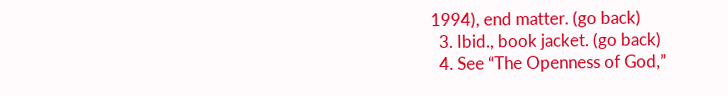1994), end matter. (go back)
  3. Ibid., book jacket. (go back)
  4. See “The Openness of God,”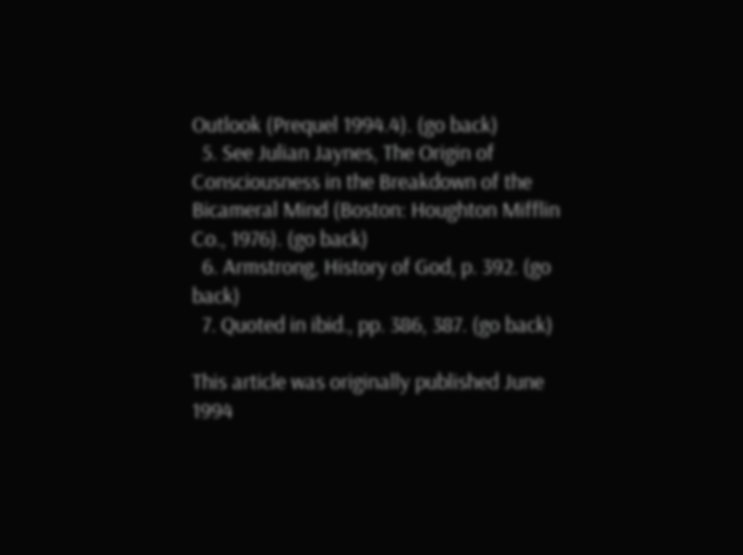Outlook (Prequel 1994.4). (go back)
  5. See Julian Jaynes, The Origin of Consciousness in the Breakdown of the Bicameral Mind (Boston: Houghton Mifflin Co., 1976). (go back)
  6. Armstrong, History of God, p. 392. (go back)
  7. Quoted in ibid., pp. 386, 387. (go back)

This article was originally published June 1994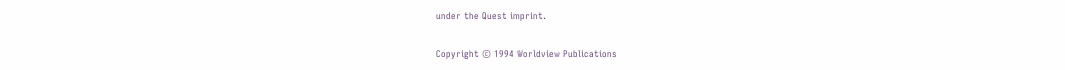under the Quest imprint.

Copyright © 1994 Worldview Publications